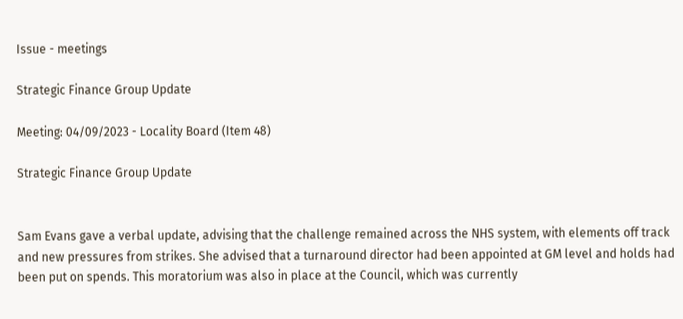Issue - meetings

Strategic Finance Group Update

Meeting: 04/09/2023 - Locality Board (Item 48)

Strategic Finance Group Update


Sam Evans gave a verbal update, advising that the challenge remained across the NHS system, with elements off track and new pressures from strikes. She advised that a turnaround director had been appointed at GM level and holds had been put on spends. This moratorium was also in place at the Council, which was currently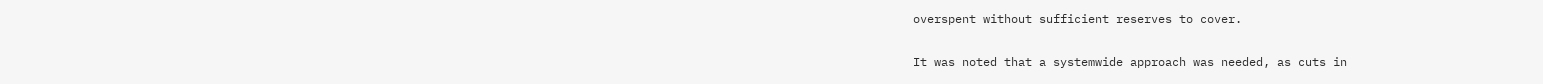overspent without sufficient reserves to cover.


It was noted that a systemwide approach was needed, as cuts in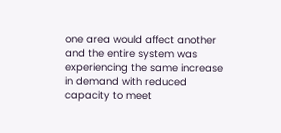one area would affect another and the entire system was experiencing the same increase in demand with reduced capacity to meet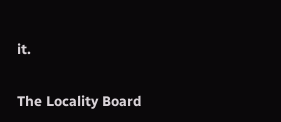it.


The Locality Board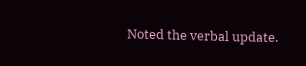Noted the verbal update.